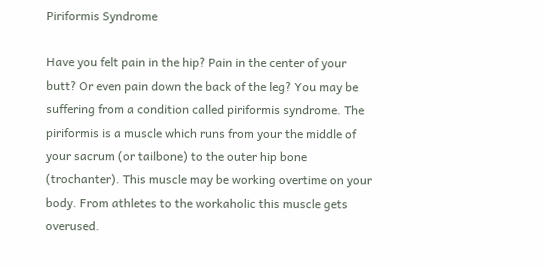Piriformis Syndrome

Have you felt pain in the hip? Pain in the center of your butt? Or even pain down the back of the leg? You may be suffering from a condition called piriformis syndrome. The piriformis is a muscle which runs from your the middle of your sacrum (or tailbone) to the outer hip bone (trochanter). This muscle may be working overtime on your body. From athletes to the workaholic this muscle gets overused.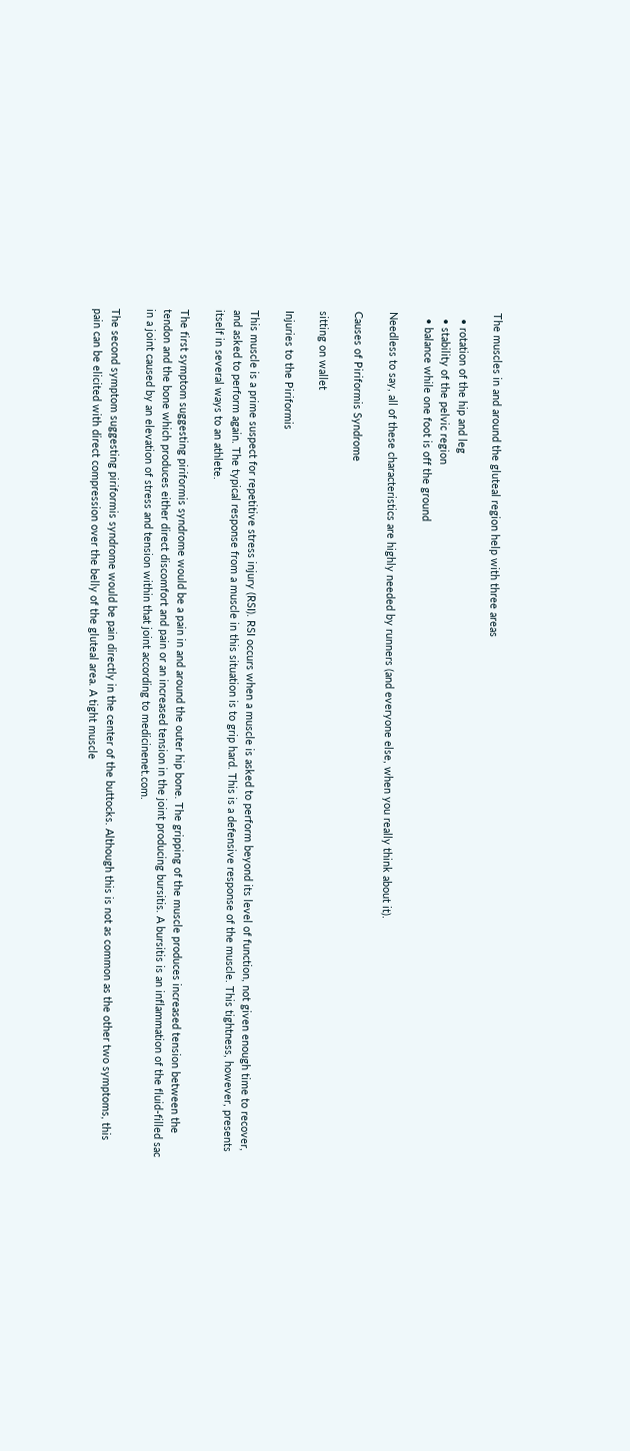The muscles in and around the gluteal region help with three areas

  • rotation of the hip and leg
  • stability of the pelvic region
  • balance while one foot is off the ground

Needless to say, all of these characteristics are highly needed by runners (and everyone else, when you really think about it).

Causes of Piriformis Syndrome

sitting on wallet

Injuries to the Piriformis

This muscle is a prime suspect for repetitive stress injury (RSI). RSI occurs when a muscle is asked to perform beyond its level of function, not given enough time to recover, and asked to perform again. The typical response from a muscle in this situation is to grip hard. This is a defensive response of the muscle. This tightness, however, presents itself in several ways to an athlete.

The first symptom suggesting piriformis syndrome would be a pain in and around the outer hip bone. The gripping of the muscle produces increased tension between the tendon and the bone which produces either direct discomfort and pain or an increased tension in the joint producing bursitis. A bursitis is an inflammation of the fluid-filled sac in a joint caused by an elevation of stress and tension within that joint according to medicinenet.com.

The second symptom suggesting piriformis syndrome would be pain directly in the center of the buttocks. Although this is not as common as the other two symptoms, this pain can be elicited with direct compression over the belly of the gluteal area. A tight muscle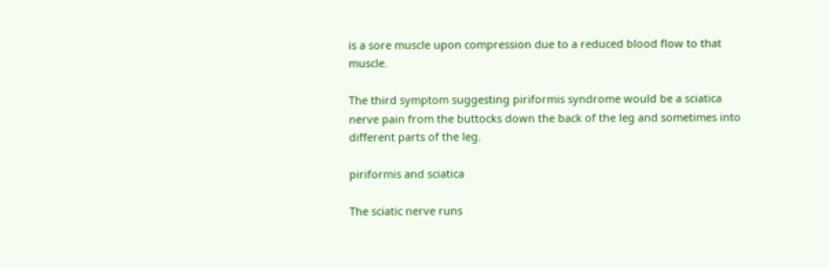is a sore muscle upon compression due to a reduced blood flow to that muscle.

The third symptom suggesting piriformis syndrome would be a sciatica nerve pain from the buttocks down the back of the leg and sometimes into different parts of the leg.

piriformis and sciatica

The sciatic nerve runs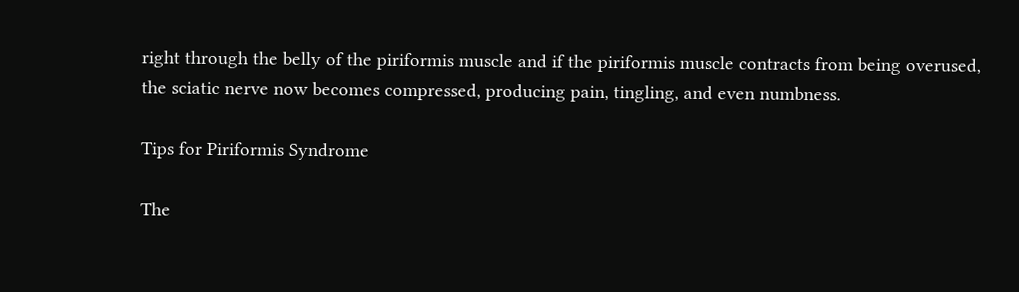right through the belly of the piriformis muscle and if the piriformis muscle contracts from being overused, the sciatic nerve now becomes compressed, producing pain, tingling, and even numbness.

Tips for Piriformis Syndrome

The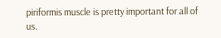piriformis muscle is pretty important for all of us.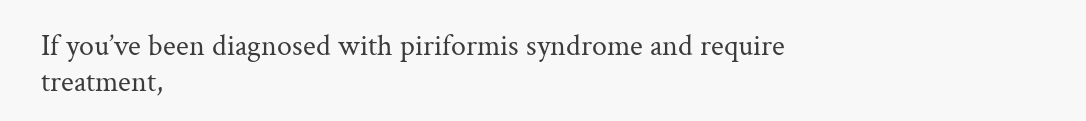If you’ve been diagnosed with piriformis syndrome and require treatment,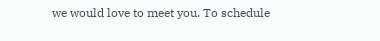we would love to meet you. To schedule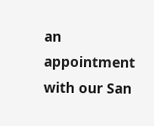an appointment with our San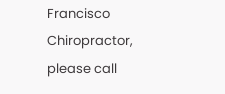Francisco Chiropractor, please call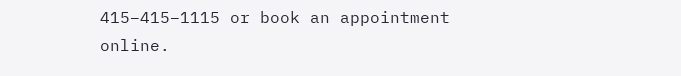415–415–1115 or book an appointment online.